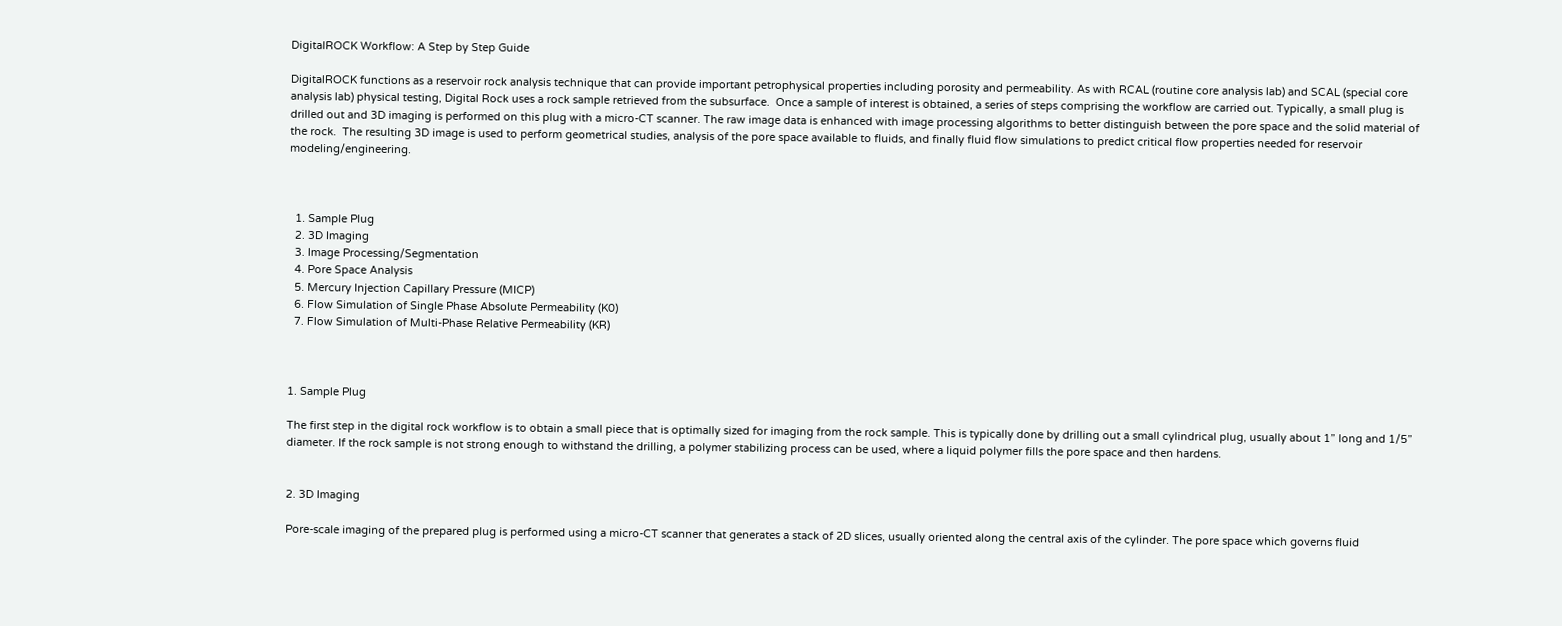DigitalROCK Workflow: A Step by Step Guide

DigitalROCK functions as a reservoir rock analysis technique that can provide important petrophysical properties including porosity and permeability. As with RCAL (routine core analysis lab) and SCAL (special core analysis lab) physical testing, Digital Rock uses a rock sample retrieved from the subsurface.  Once a sample of interest is obtained, a series of steps comprising the workflow are carried out. Typically, a small plug is drilled out and 3D imaging is performed on this plug with a micro-CT scanner. The raw image data is enhanced with image processing algorithms to better distinguish between the pore space and the solid material of the rock.  The resulting 3D image is used to perform geometrical studies, analysis of the pore space available to fluids, and finally fluid flow simulations to predict critical flow properties needed for reservoir modeling/engineering.



  1. Sample Plug
  2. 3D Imaging
  3. Image Processing/Segmentation
  4. Pore Space Analysis
  5. Mercury Injection Capillary Pressure (MICP)
  6. Flow Simulation of Single Phase Absolute Permeability (K0)
  7. Flow Simulation of Multi-Phase Relative Permeability (KR)



1. Sample Plug

The first step in the digital rock workflow is to obtain a small piece that is optimally sized for imaging from the rock sample. This is typically done by drilling out a small cylindrical plug, usually about 1” long and 1/5” diameter. If the rock sample is not strong enough to withstand the drilling, a polymer stabilizing process can be used, where a liquid polymer fills the pore space and then hardens.


2. 3D Imaging

Pore-scale imaging of the prepared plug is performed using a micro-CT scanner that generates a stack of 2D slices, usually oriented along the central axis of the cylinder. The pore space which governs fluid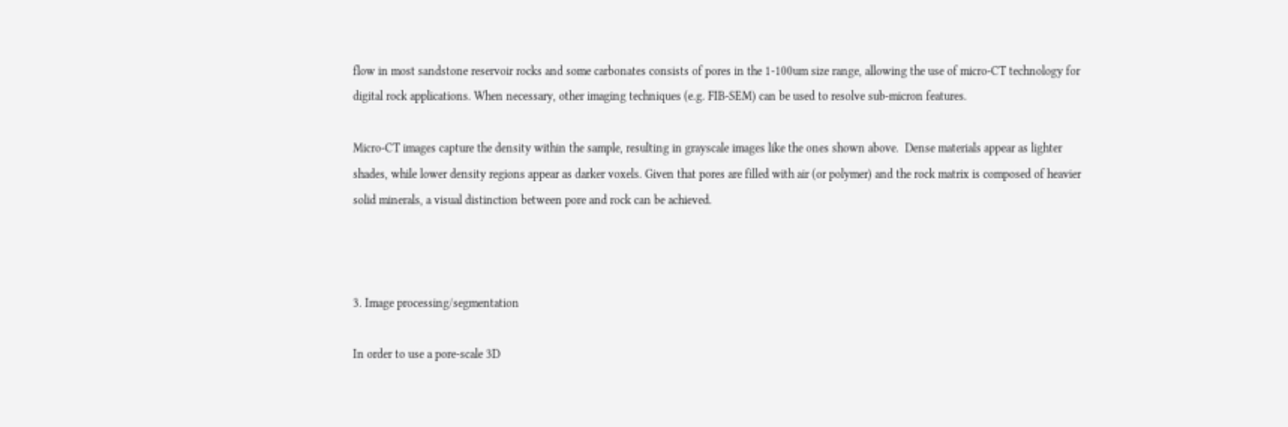flow in most sandstone reservoir rocks and some carbonates consists of pores in the 1-100um size range, allowing the use of micro-CT technology for digital rock applications. When necessary, other imaging techniques (e.g. FIB-SEM) can be used to resolve sub-micron features.

Micro-CT images capture the density within the sample, resulting in grayscale images like the ones shown above.  Dense materials appear as lighter shades, while lower density regions appear as darker voxels. Given that pores are filled with air (or polymer) and the rock matrix is composed of heavier solid minerals, a visual distinction between pore and rock can be achieved.



3. Image processing/segmentation

In order to use a pore-scale 3D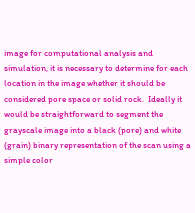image for computational analysis and simulation, it is necessary to determine for each location in the image whether it should be considered pore space or solid rock.  Ideally it would be straightforward to segment the grayscale image into a black (pore) and white (grain) binary representation of the scan using a simple color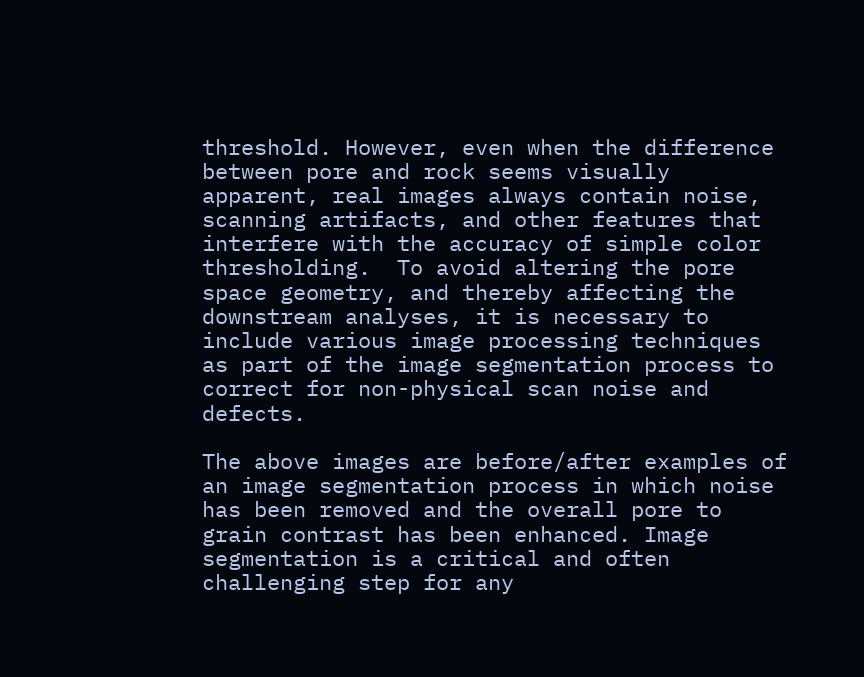threshold. However, even when the difference between pore and rock seems visually apparent, real images always contain noise, scanning artifacts, and other features that interfere with the accuracy of simple color thresholding.  To avoid altering the pore space geometry, and thereby affecting the downstream analyses, it is necessary to include various image processing techniques as part of the image segmentation process to correct for non-physical scan noise and defects.

The above images are before/after examples of an image segmentation process in which noise has been removed and the overall pore to grain contrast has been enhanced. Image segmentation is a critical and often challenging step for any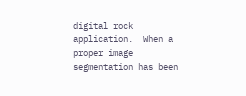digital rock application.  When a proper image segmentation has been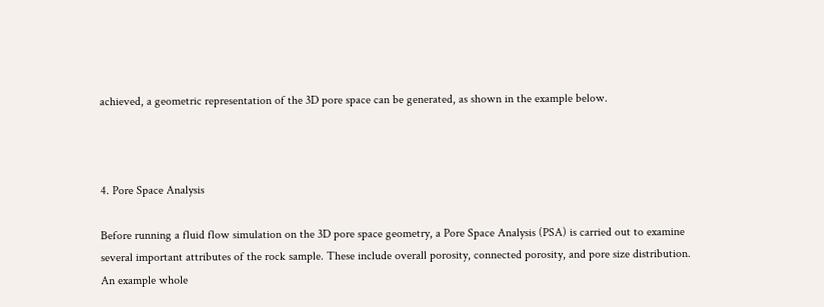achieved, a geometric representation of the 3D pore space can be generated, as shown in the example below.



4. Pore Space Analysis

Before running a fluid flow simulation on the 3D pore space geometry, a Pore Space Analysis (PSA) is carried out to examine several important attributes of the rock sample. These include overall porosity, connected porosity, and pore size distribution.  An example whole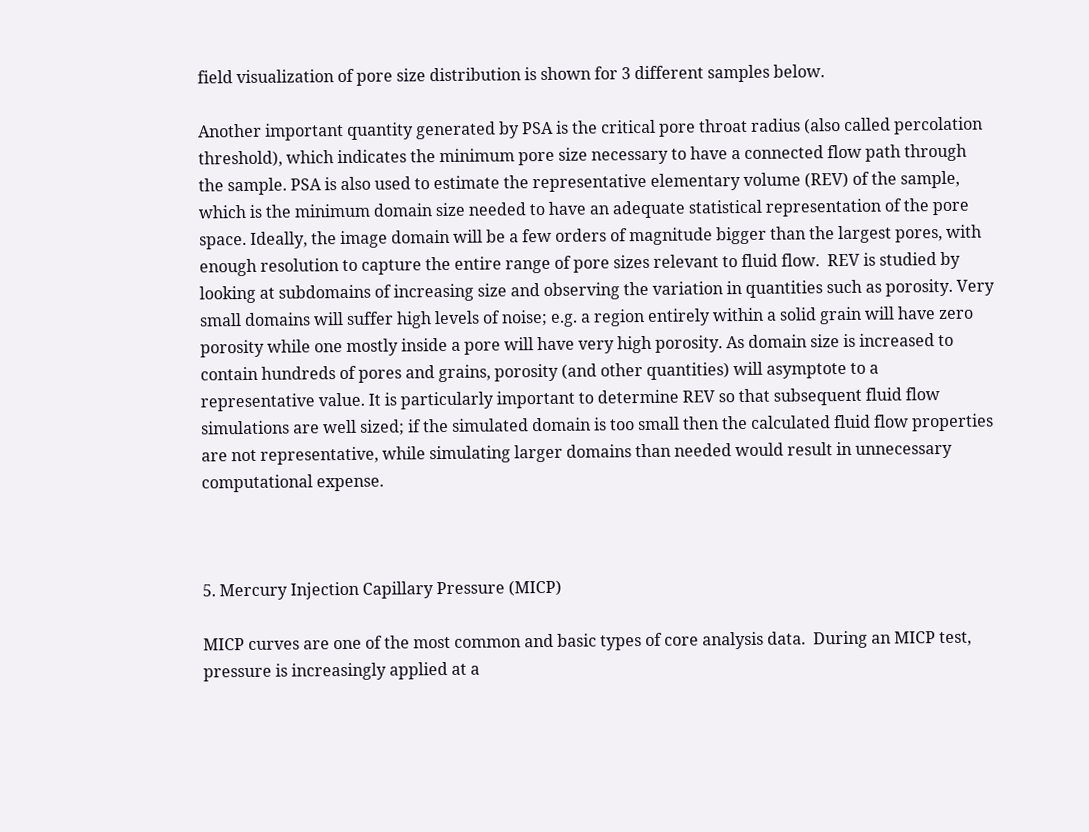field visualization of pore size distribution is shown for 3 different samples below.

Another important quantity generated by PSA is the critical pore throat radius (also called percolation threshold), which indicates the minimum pore size necessary to have a connected flow path through the sample. PSA is also used to estimate the representative elementary volume (REV) of the sample, which is the minimum domain size needed to have an adequate statistical representation of the pore space. Ideally, the image domain will be a few orders of magnitude bigger than the largest pores, with enough resolution to capture the entire range of pore sizes relevant to fluid flow.  REV is studied by looking at subdomains of increasing size and observing the variation in quantities such as porosity. Very small domains will suffer high levels of noise; e.g. a region entirely within a solid grain will have zero porosity while one mostly inside a pore will have very high porosity. As domain size is increased to contain hundreds of pores and grains, porosity (and other quantities) will asymptote to a representative value. It is particularly important to determine REV so that subsequent fluid flow simulations are well sized; if the simulated domain is too small then the calculated fluid flow properties are not representative, while simulating larger domains than needed would result in unnecessary computational expense.



5. Mercury Injection Capillary Pressure (MICP)

MICP curves are one of the most common and basic types of core analysis data.  During an MICP test, pressure is increasingly applied at a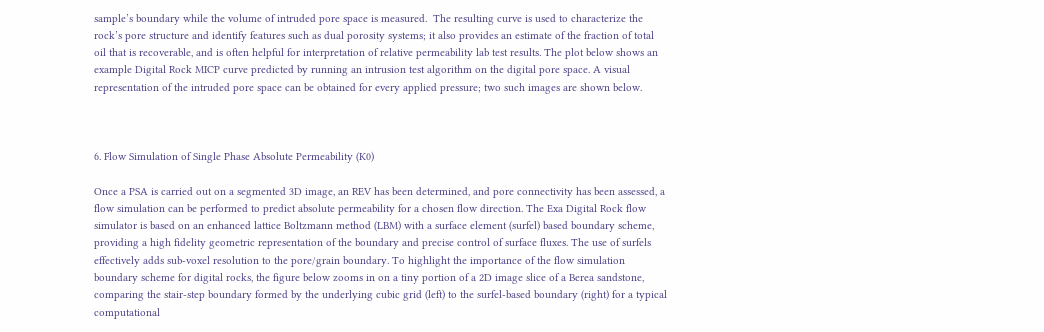sample’s boundary while the volume of intruded pore space is measured.  The resulting curve is used to characterize the rock’s pore structure and identify features such as dual porosity systems; it also provides an estimate of the fraction of total oil that is recoverable, and is often helpful for interpretation of relative permeability lab test results. The plot below shows an example Digital Rock MICP curve predicted by running an intrusion test algorithm on the digital pore space. A visual representation of the intruded pore space can be obtained for every applied pressure; two such images are shown below.



6. Flow Simulation of Single Phase Absolute Permeability (K0)

Once a PSA is carried out on a segmented 3D image, an REV has been determined, and pore connectivity has been assessed, a flow simulation can be performed to predict absolute permeability for a chosen flow direction. The Exa Digital Rock flow simulator is based on an enhanced lattice Boltzmann method (LBM) with a surface element (surfel) based boundary scheme, providing a high fidelity geometric representation of the boundary and precise control of surface fluxes. The use of surfels effectively adds sub-voxel resolution to the pore/grain boundary. To highlight the importance of the flow simulation boundary scheme for digital rocks, the figure below zooms in on a tiny portion of a 2D image slice of a Berea sandstone, comparing the stair-step boundary formed by the underlying cubic grid (left) to the surfel-based boundary (right) for a typical computational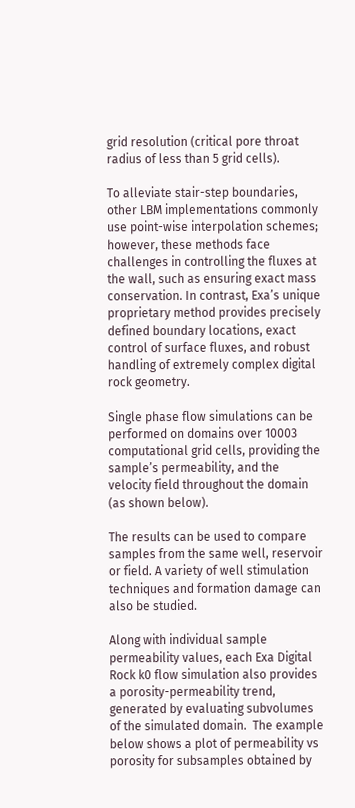grid resolution (critical pore throat radius of less than 5 grid cells).

To alleviate stair-step boundaries, other LBM implementations commonly use point-wise interpolation schemes; however, these methods face challenges in controlling the fluxes at the wall, such as ensuring exact mass conservation. In contrast, Exa’s unique proprietary method provides precisely defined boundary locations, exact control of surface fluxes, and robust handling of extremely complex digital rock geometry.

Single phase flow simulations can be performed on domains over 10003 computational grid cells, providing the sample’s permeability, and the velocity field throughout the domain (as shown below).

The results can be used to compare samples from the same well, reservoir or field. A variety of well stimulation techniques and formation damage can also be studied.

Along with individual sample permeability values, each Exa Digital Rock k0 flow simulation also provides a porosity-permeability trend, generated by evaluating subvolumes of the simulated domain.  The example below shows a plot of permeability vs porosity for subsamples obtained by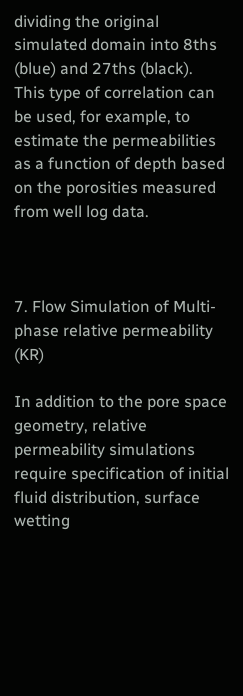dividing the original simulated domain into 8ths (blue) and 27ths (black).  This type of correlation can be used, for example, to estimate the permeabilities as a function of depth based on the porosities measured from well log data.



7. Flow Simulation of Multi-phase relative permeability (KR)

In addition to the pore space geometry, relative permeability simulations require specification of initial fluid distribution, surface wetting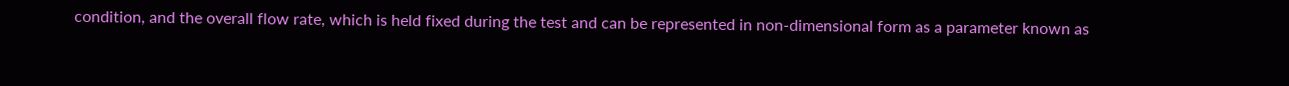condition, and the overall flow rate, which is held fixed during the test and can be represented in non-dimensional form as a parameter known as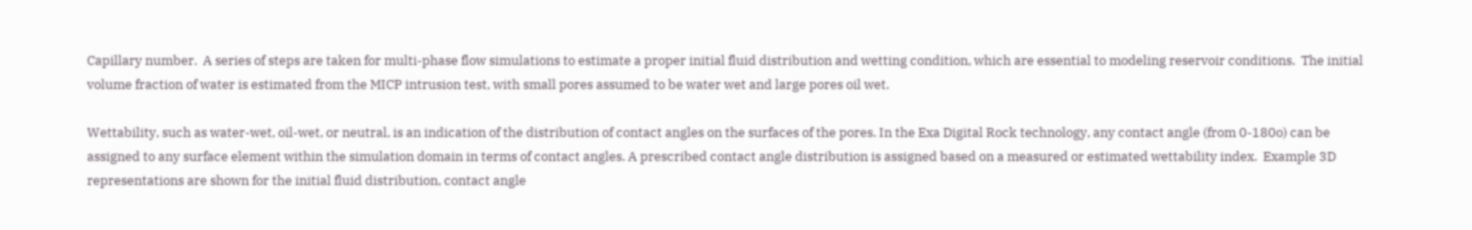Capillary number.  A series of steps are taken for multi-phase flow simulations to estimate a proper initial fluid distribution and wetting condition, which are essential to modeling reservoir conditions.  The initial volume fraction of water is estimated from the MICP intrusion test, with small pores assumed to be water wet and large pores oil wet.

Wettability, such as water-wet, oil-wet, or neutral, is an indication of the distribution of contact angles on the surfaces of the pores. In the Exa Digital Rock technology, any contact angle (from 0-180o) can be assigned to any surface element within the simulation domain in terms of contact angles. A prescribed contact angle distribution is assigned based on a measured or estimated wettability index.  Example 3D representations are shown for the initial fluid distribution, contact angle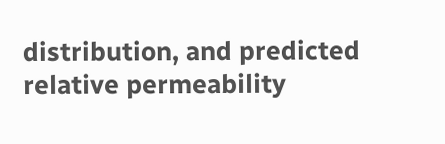distribution, and predicted relative permeability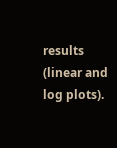results (linear and log plots).